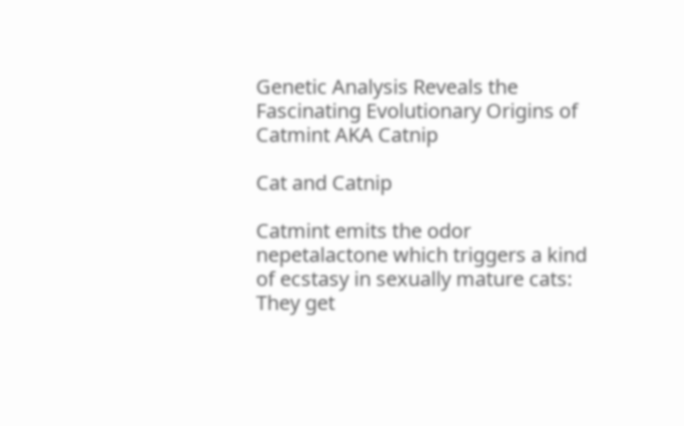Genetic Analysis Reveals the Fascinating Evolutionary Origins of Catmint AKA Catnip

Cat and Catnip

Catmint emits the odor nepetalactone which triggers a kind of ecstasy in sexually mature cats: They get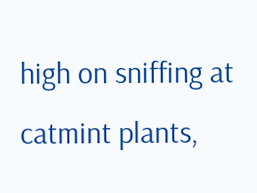high on sniffing at catmint plants,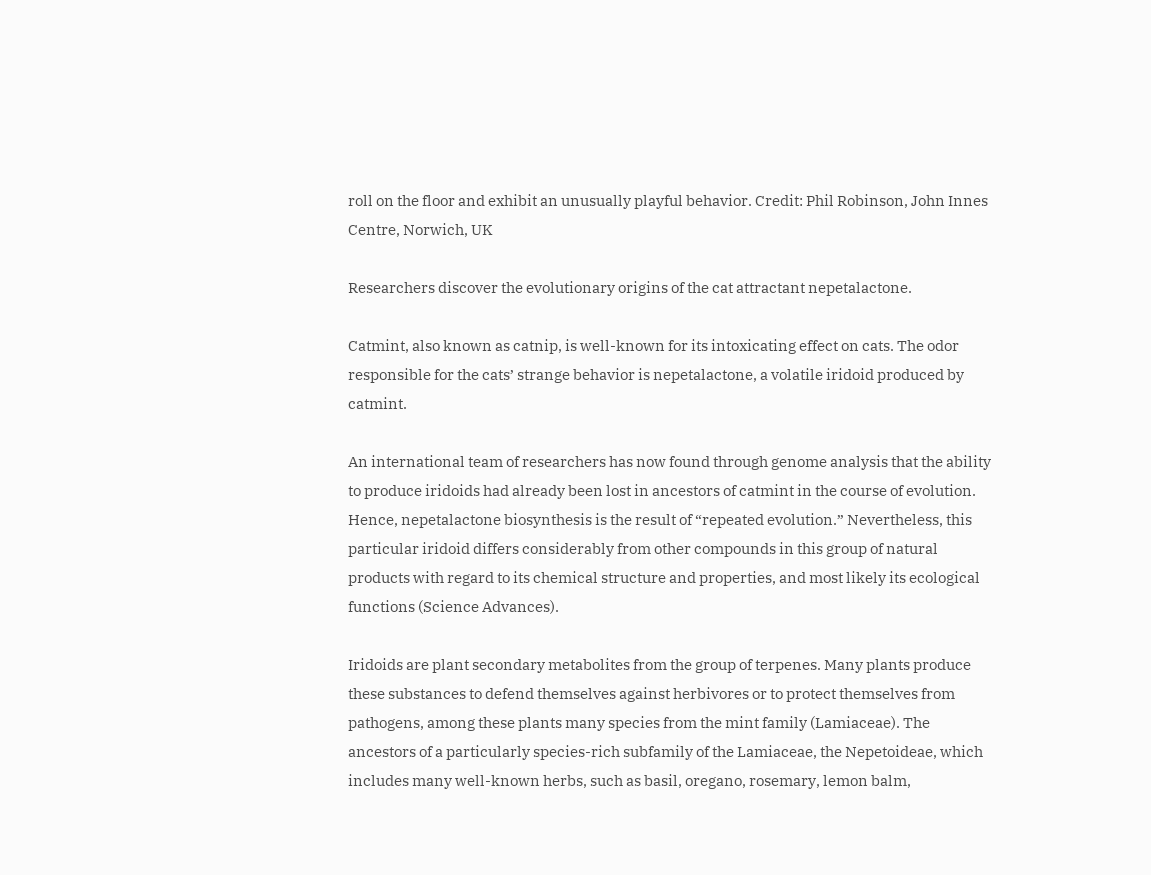roll on the floor and exhibit an unusually playful behavior. Credit: Phil Robinson, John Innes Centre, Norwich, UK

Researchers discover the evolutionary origins of the cat attractant nepetalactone.

Catmint, also known as catnip, is well-known for its intoxicating effect on cats. The odor responsible for the cats’ strange behavior is nepetalactone, a volatile iridoid produced by catmint.

An international team of researchers has now found through genome analysis that the ability to produce iridoids had already been lost in ancestors of catmint in the course of evolution. Hence, nepetalactone biosynthesis is the result of “repeated evolution.” Nevertheless, this particular iridoid differs considerably from other compounds in this group of natural products with regard to its chemical structure and properties, and most likely its ecological functions (Science Advances).

Iridoids are plant secondary metabolites from the group of terpenes. Many plants produce these substances to defend themselves against herbivores or to protect themselves from pathogens, among these plants many species from the mint family (Lamiaceae). The ancestors of a particularly species-rich subfamily of the Lamiaceae, the Nepetoideae, which includes many well-known herbs, such as basil, oregano, rosemary, lemon balm,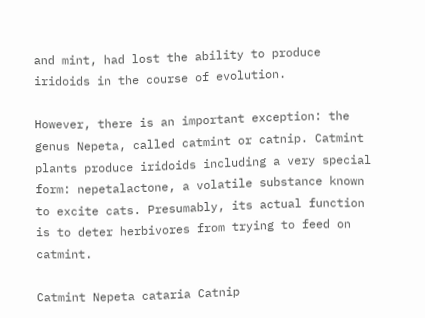and mint, had lost the ability to produce iridoids in the course of evolution.

However, there is an important exception: the genus Nepeta, called catmint or catnip. Catmint plants produce iridoids including a very special form: nepetalactone, a volatile substance known to excite cats. Presumably, its actual function is to deter herbivores from trying to feed on catmint.

Catmint Nepeta cataria Catnip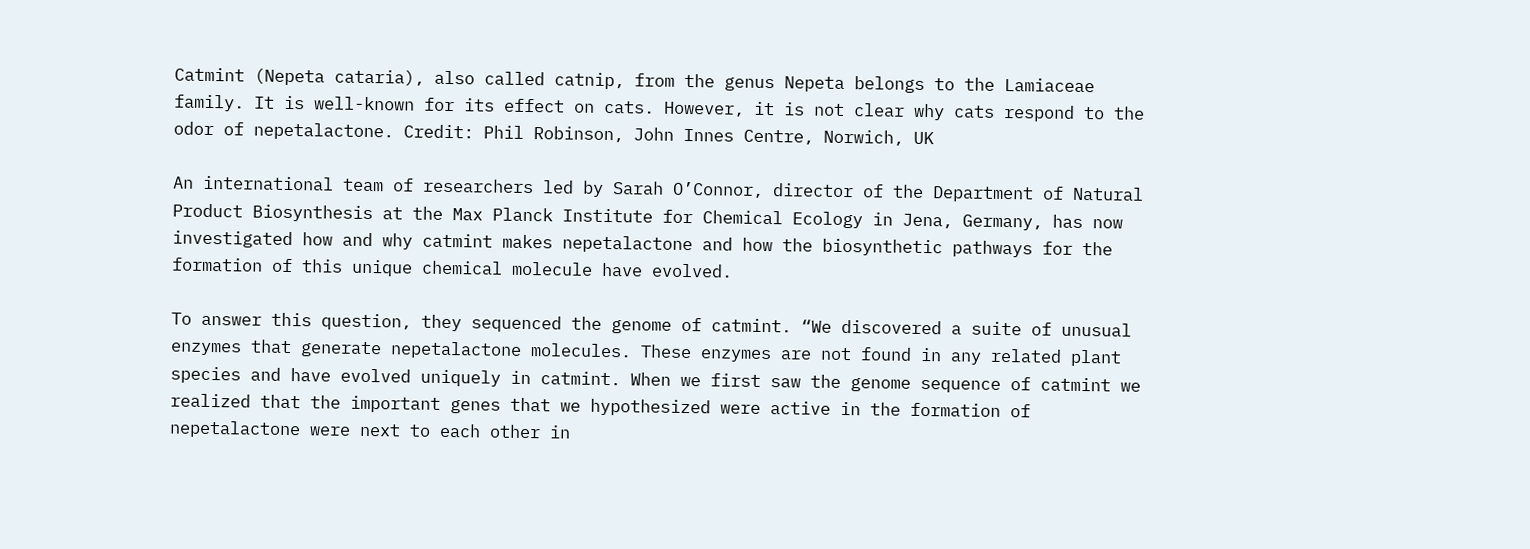Catmint (Nepeta cataria), also called catnip, from the genus Nepeta belongs to the Lamiaceae family. It is well-known for its effect on cats. However, it is not clear why cats respond to the odor of nepetalactone. Credit: Phil Robinson, John Innes Centre, Norwich, UK

An international team of researchers led by Sarah O’Connor, director of the Department of Natural Product Biosynthesis at the Max Planck Institute for Chemical Ecology in Jena, Germany, has now investigated how and why catmint makes nepetalactone and how the biosynthetic pathways for the formation of this unique chemical molecule have evolved.

To answer this question, they sequenced the genome of catmint. “We discovered a suite of unusual enzymes that generate nepetalactone molecules. These enzymes are not found in any related plant species and have evolved uniquely in catmint. When we first saw the genome sequence of catmint we realized that the important genes that we hypothesized were active in the formation of nepetalactone were next to each other in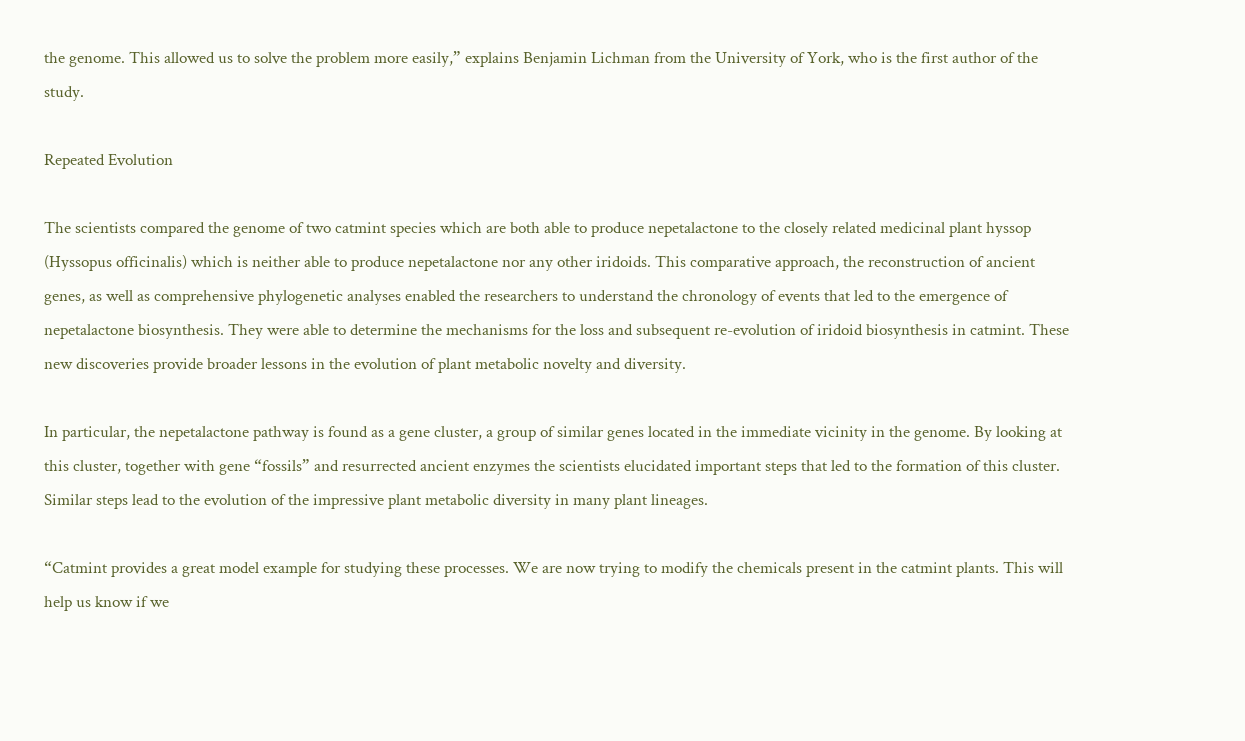the genome. This allowed us to solve the problem more easily,” explains Benjamin Lichman from the University of York, who is the first author of the study.

Repeated Evolution

The scientists compared the genome of two catmint species which are both able to produce nepetalactone to the closely related medicinal plant hyssop (Hyssopus officinalis) which is neither able to produce nepetalactone nor any other iridoids. This comparative approach, the reconstruction of ancient genes, as well as comprehensive phylogenetic analyses enabled the researchers to understand the chronology of events that led to the emergence of nepetalactone biosynthesis. They were able to determine the mechanisms for the loss and subsequent re-evolution of iridoid biosynthesis in catmint. These new discoveries provide broader lessons in the evolution of plant metabolic novelty and diversity.

In particular, the nepetalactone pathway is found as a gene cluster, a group of similar genes located in the immediate vicinity in the genome. By looking at this cluster, together with gene “fossils” and resurrected ancient enzymes the scientists elucidated important steps that led to the formation of this cluster. Similar steps lead to the evolution of the impressive plant metabolic diversity in many plant lineages.

“Catmint provides a great model example for studying these processes. We are now trying to modify the chemicals present in the catmint plants. This will help us know if we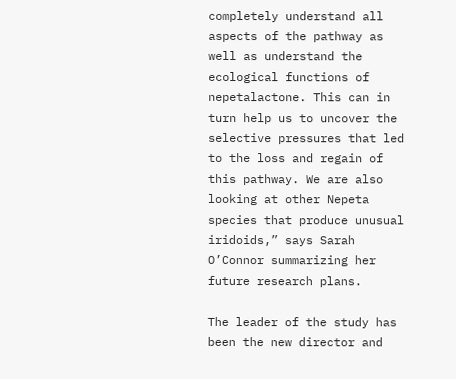completely understand all aspects of the pathway as well as understand the ecological functions of nepetalactone. This can in turn help us to uncover the selective pressures that led to the loss and regain of this pathway. We are also looking at other Nepeta species that produce unusual iridoids,” says Sarah O’Connor summarizing her future research plans.

The leader of the study has been the new director and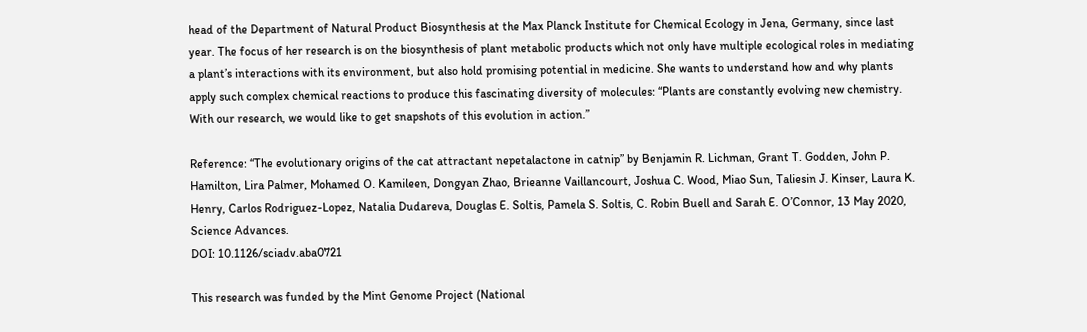head of the Department of Natural Product Biosynthesis at the Max Planck Institute for Chemical Ecology in Jena, Germany, since last year. The focus of her research is on the biosynthesis of plant metabolic products which not only have multiple ecological roles in mediating a plant’s interactions with its environment, but also hold promising potential in medicine. She wants to understand how and why plants apply such complex chemical reactions to produce this fascinating diversity of molecules: “Plants are constantly evolving new chemistry. With our research, we would like to get snapshots of this evolution in action.”

Reference: “The evolutionary origins of the cat attractant nepetalactone in catnip” by Benjamin R. Lichman, Grant T. Godden, John P. Hamilton, Lira Palmer, Mohamed O. Kamileen, Dongyan Zhao, Brieanne Vaillancourt, Joshua C. Wood, Miao Sun, Taliesin J. Kinser, Laura K. Henry, Carlos Rodriguez-Lopez, Natalia Dudareva, Douglas E. Soltis, Pamela S. Soltis, C. Robin Buell and Sarah E. O’Connor, 13 May 2020, Science Advances.
DOI: 10.1126/sciadv.aba0721

This research was funded by the Mint Genome Project (National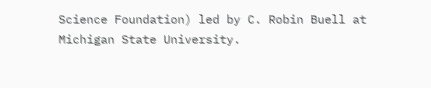Science Foundation) led by C. Robin Buell at Michigan State University.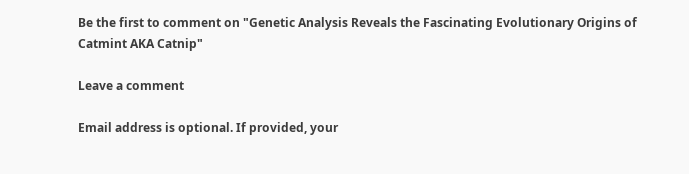Be the first to comment on "Genetic Analysis Reveals the Fascinating Evolutionary Origins of Catmint AKA Catnip"

Leave a comment

Email address is optional. If provided, your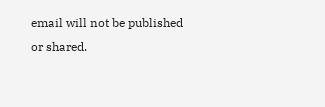email will not be published or shared.